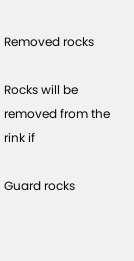Removed rocks

Rocks will be removed from the rink if

Guard rocks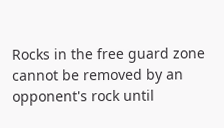Rocks in the free guard zone cannot be removed by an opponent's rock until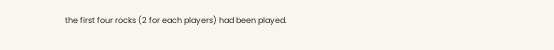the first four rocks (2 for each players) had been played.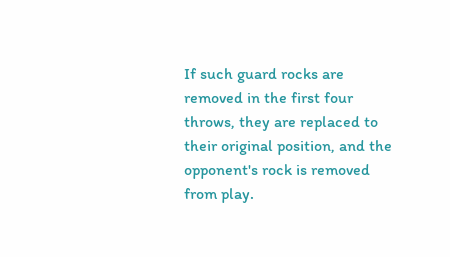If such guard rocks are removed in the first four throws, they are replaced to their original position, and the opponent's rock is removed from play.